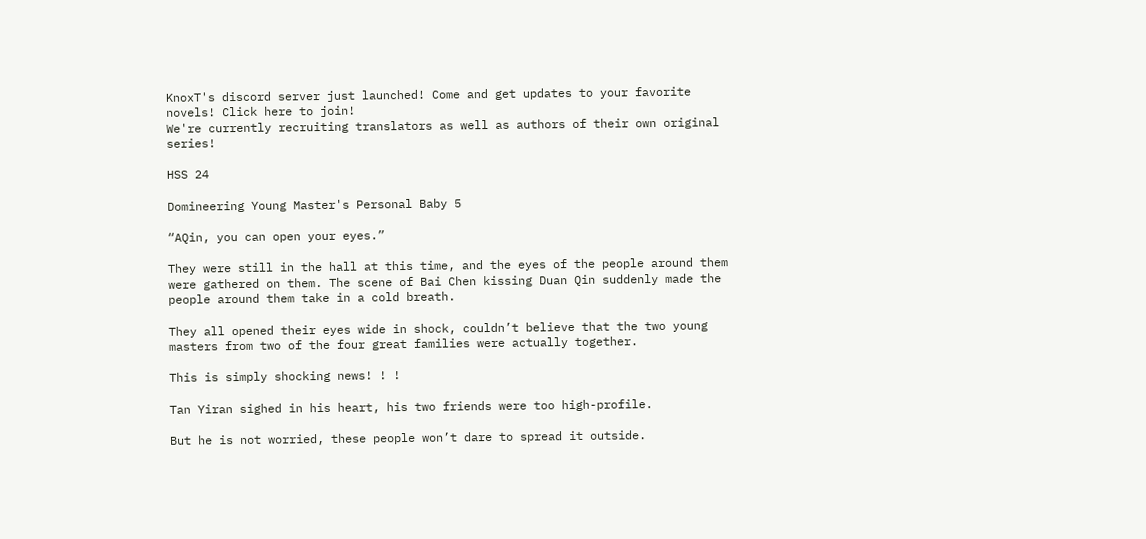KnoxT's discord server just launched! Come and get updates to your favorite novels! Click here to join!
We're currently recruiting translators as well as authors of their own original series!

HSS 24

Domineering Young Master's Personal Baby 5

“AQin, you can open your eyes.”

They were still in the hall at this time, and the eyes of the people around them were gathered on them. The scene of Bai Chen kissing Duan Qin suddenly made the people around them take in a cold breath.

They all opened their eyes wide in shock, couldn’t believe that the two young masters from two of the four great families were actually together.

This is simply shocking news! ! !

Tan Yiran sighed in his heart, his two friends were too high-profile.

But he is not worried, these people won’t dare to spread it outside.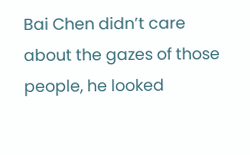Bai Chen didn’t care about the gazes of those people, he looked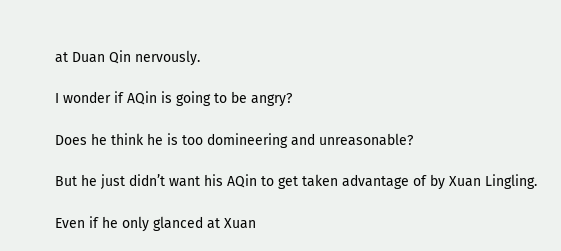at Duan Qin nervously.

I wonder if AQin is going to be angry?

Does he think he is too domineering and unreasonable?

But he just didn’t want his AQin to get taken advantage of by Xuan Lingling.

Even if he only glanced at Xuan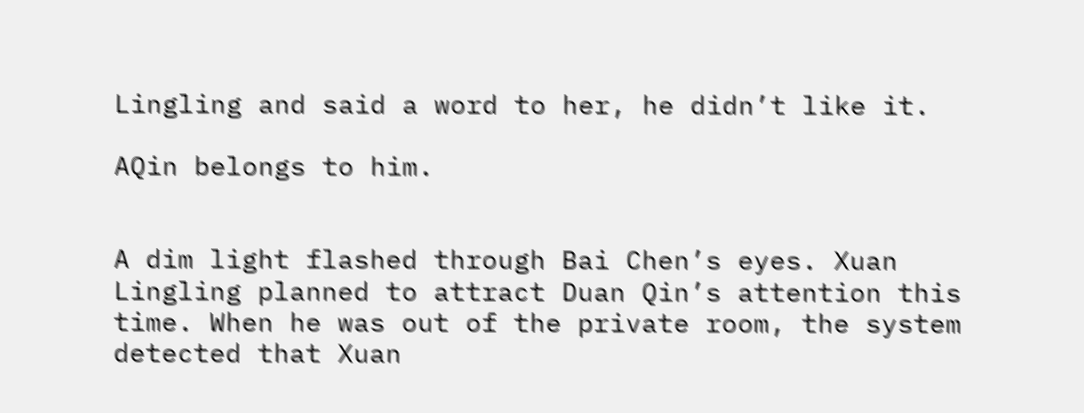Lingling and said a word to her, he didn’t like it.

AQin belongs to him.


A dim light flashed through Bai Chen’s eyes. Xuan Lingling planned to attract Duan Qin’s attention this time. When he was out of the private room, the system detected that Xuan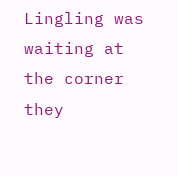Lingling was waiting at the corner they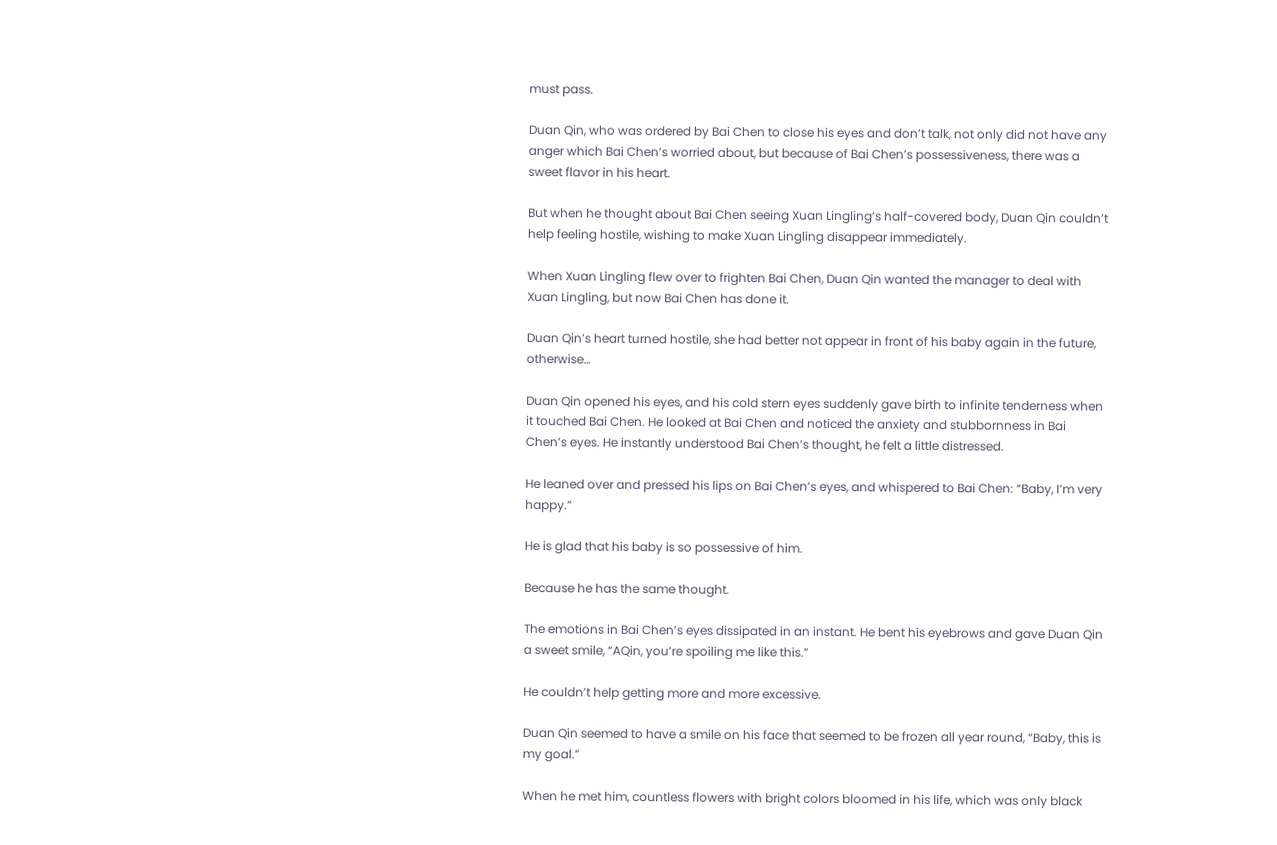must pass.

Duan Qin, who was ordered by Bai Chen to close his eyes and don’t talk, not only did not have any anger which Bai Chen’s worried about, but because of Bai Chen’s possessiveness, there was a sweet flavor in his heart.

But when he thought about Bai Chen seeing Xuan Lingling’s half-covered body, Duan Qin couldn’t help feeling hostile, wishing to make Xuan Lingling disappear immediately.

When Xuan Lingling flew over to frighten Bai Chen, Duan Qin wanted the manager to deal with Xuan Lingling, but now Bai Chen has done it.

Duan Qin’s heart turned hostile, she had better not appear in front of his baby again in the future, otherwise…

Duan Qin opened his eyes, and his cold stern eyes suddenly gave birth to infinite tenderness when it touched Bai Chen. He looked at Bai Chen and noticed the anxiety and stubbornness in Bai Chen’s eyes. He instantly understood Bai Chen’s thought, he felt a little distressed.

He leaned over and pressed his lips on Bai Chen’s eyes, and whispered to Bai Chen: “Baby, I’m very happy.”

He is glad that his baby is so possessive of him.

Because he has the same thought.

The emotions in Bai Chen’s eyes dissipated in an instant. He bent his eyebrows and gave Duan Qin a sweet smile, “AQin, you’re spoiling me like this.”

He couldn’t help getting more and more excessive.

Duan Qin seemed to have a smile on his face that seemed to be frozen all year round, “Baby, this is my goal.”

When he met him, countless flowers with bright colors bloomed in his life, which was only black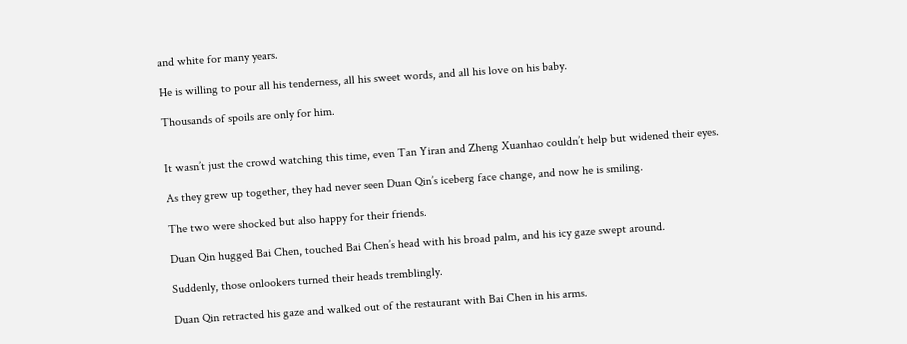and white for many years.

He is willing to pour all his tenderness, all his sweet words, and all his love on his baby.

Thousands of spoils are only for him.


It wasn’t just the crowd watching this time, even Tan Yiran and Zheng Xuanhao couldn’t help but widened their eyes.

As they grew up together, they had never seen Duan Qin’s iceberg face change, and now he is smiling.

The two were shocked but also happy for their friends.

Duan Qin hugged Bai Chen, touched Bai Chen’s head with his broad palm, and his icy gaze swept around.

Suddenly, those onlookers turned their heads tremblingly.

Duan Qin retracted his gaze and walked out of the restaurant with Bai Chen in his arms.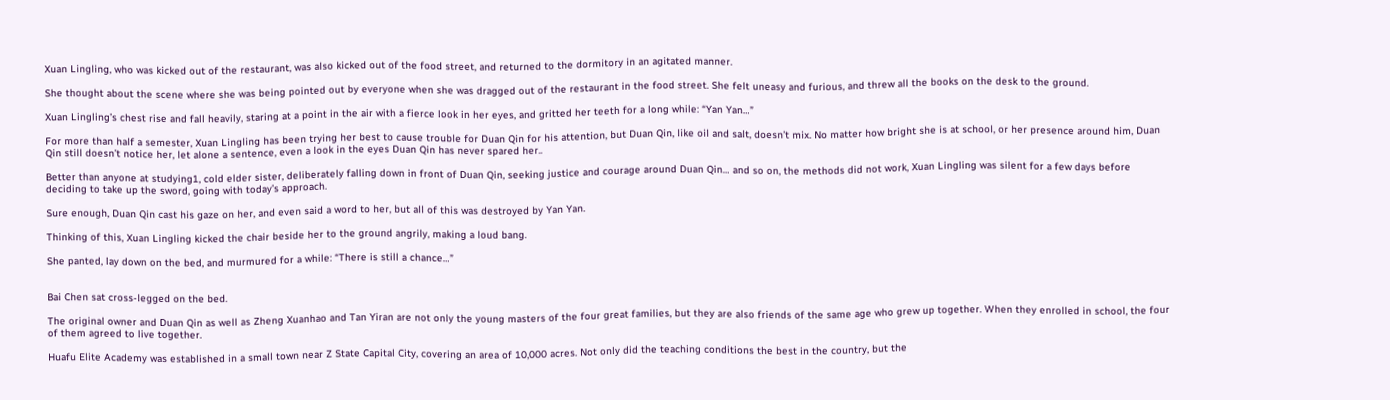Xuan Lingling, who was kicked out of the restaurant, was also kicked out of the food street, and returned to the dormitory in an agitated manner.

She thought about the scene where she was being pointed out by everyone when she was dragged out of the restaurant in the food street. She felt uneasy and furious, and threw all the books on the desk to the ground.

Xuan Lingling’s chest rise and fall heavily, staring at a point in the air with a fierce look in her eyes, and gritted her teeth for a long while: “Yan Yan…”

For more than half a semester, Xuan Lingling has been trying her best to cause trouble for Duan Qin for his attention, but Duan Qin, like oil and salt, doesn’t mix. No matter how bright she is at school, or her presence around him, Duan Qin still doesn’t notice her, let alone a sentence, even a look in the eyes Duan Qin has never spared her..

Better than anyone at studying1, cold elder sister, deliberately falling down in front of Duan Qin, seeking justice and courage around Duan Qin… and so on, the methods did not work, Xuan Lingling was silent for a few days before deciding to take up the sword, going with today’s approach.

Sure enough, Duan Qin cast his gaze on her, and even said a word to her, but all of this was destroyed by Yan Yan.

Thinking of this, Xuan Lingling kicked the chair beside her to the ground angrily, making a loud bang.

She panted, lay down on the bed, and murmured for a while: “There is still a chance…”


Bai Chen sat cross-legged on the bed.

The original owner and Duan Qin as well as Zheng Xuanhao and Tan Yiran are not only the young masters of the four great families, but they are also friends of the same age who grew up together. When they enrolled in school, the four of them agreed to live together.

Huafu Elite Academy was established in a small town near Z State Capital City, covering an area of 10,000 acres. Not only did the teaching conditions the best in the country, but the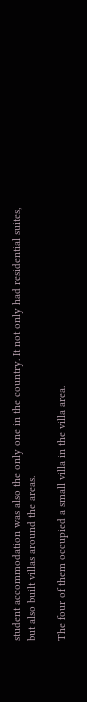student accommodation was also the only one in the country. It not only had residential suites, but also built villas around the areas.

The four of them occupied a small villa in the villa area.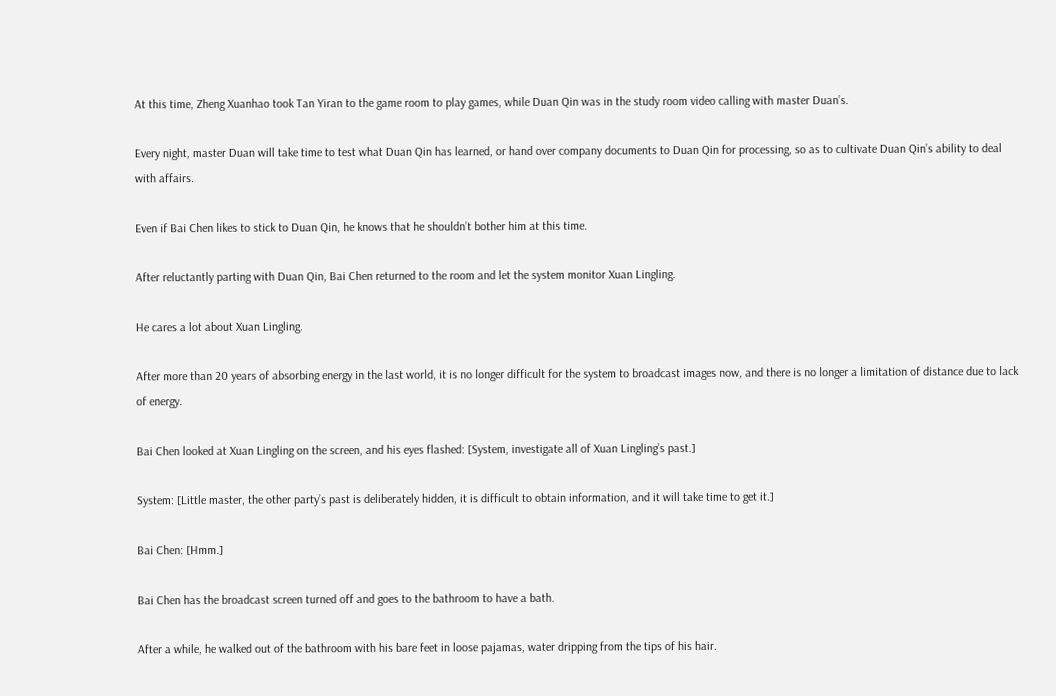At this time, Zheng Xuanhao took Tan Yiran to the game room to play games, while Duan Qin was in the study room video calling with master Duan’s.

Every night, master Duan will take time to test what Duan Qin has learned, or hand over company documents to Duan Qin for processing, so as to cultivate Duan Qin’s ability to deal with affairs.

Even if Bai Chen likes to stick to Duan Qin, he knows that he shouldn’t bother him at this time.

After reluctantly parting with Duan Qin, Bai Chen returned to the room and let the system monitor Xuan Lingling.

He cares a lot about Xuan Lingling.

After more than 20 years of absorbing energy in the last world, it is no longer difficult for the system to broadcast images now, and there is no longer a limitation of distance due to lack of energy.

Bai Chen looked at Xuan Lingling on the screen, and his eyes flashed: [System, investigate all of Xuan Lingling’s past.]

System: [Little master, the other party’s past is deliberately hidden, it is difficult to obtain information, and it will take time to get it.]

Bai Chen: [Hmm.]

Bai Chen has the broadcast screen turned off and goes to the bathroom to have a bath.

After a while, he walked out of the bathroom with his bare feet in loose pajamas, water dripping from the tips of his hair.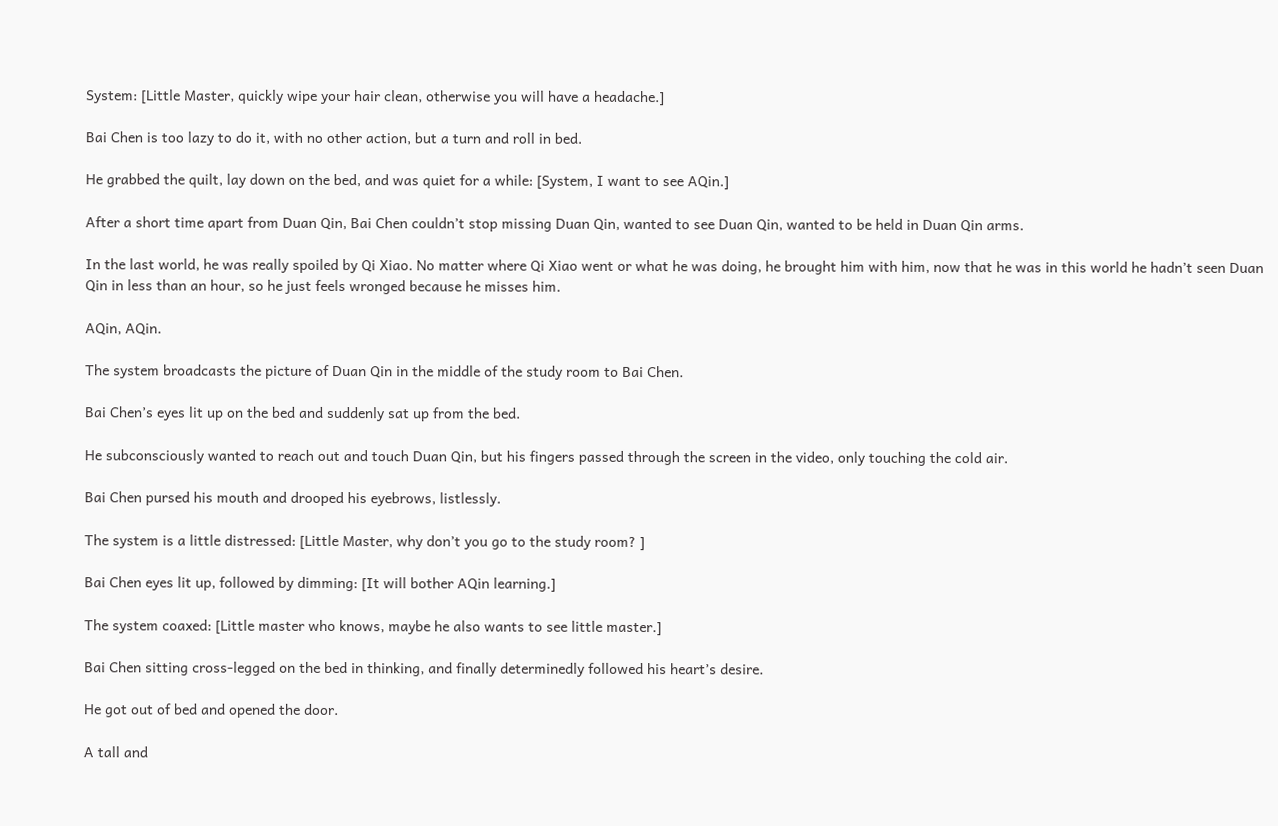System: [Little Master, quickly wipe your hair clean, otherwise you will have a headache.]

Bai Chen is too lazy to do it, with no other action, but a turn and roll in bed.

He grabbed the quilt, lay down on the bed, and was quiet for a while: [System, I want to see AQin.]

After a short time apart from Duan Qin, Bai Chen couldn’t stop missing Duan Qin, wanted to see Duan Qin, wanted to be held in Duan Qin arms.

In the last world, he was really spoiled by Qi Xiao. No matter where Qi Xiao went or what he was doing, he brought him with him, now that he was in this world he hadn’t seen Duan Qin in less than an hour, so he just feels wronged because he misses him.

AQin, AQin.

The system broadcasts the picture of Duan Qin in the middle of the study room to Bai Chen.

Bai Chen’s eyes lit up on the bed and suddenly sat up from the bed.

He subconsciously wanted to reach out and touch Duan Qin, but his fingers passed through the screen in the video, only touching the cold air.

Bai Chen pursed his mouth and drooped his eyebrows, listlessly.

The system is a little distressed: [Little Master, why don’t you go to the study room? ]

Bai Chen eyes lit up, followed by dimming: [It will bother AQin learning.]

The system coaxed: [Little master who knows, maybe he also wants to see little master.]

Bai Chen sitting cross-legged on the bed in thinking, and finally determinedly followed his heart’s desire.

He got out of bed and opened the door.

A tall and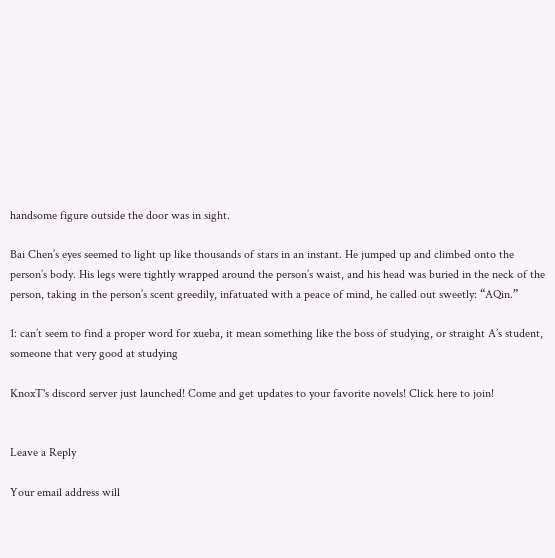handsome figure outside the door was in sight.

Bai Chen’s eyes seemed to light up like thousands of stars in an instant. He jumped up and climbed onto the person’s body. His legs were tightly wrapped around the person’s waist, and his head was buried in the neck of the person, taking in the person’s scent greedily, infatuated with a peace of mind, he called out sweetly: “AQin.”

1: can’t seem to find a proper word for xueba, it mean something like the boss of studying, or straight A’s student, someone that very good at studying

KnoxT's discord server just launched! Come and get updates to your favorite novels! Click here to join!


Leave a Reply

Your email address will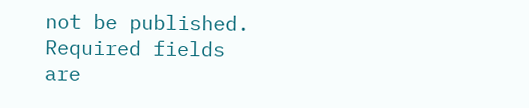not be published. Required fields are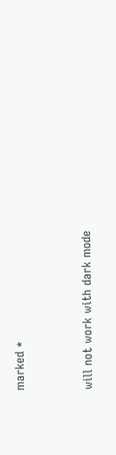marked *


will not work with dark mode